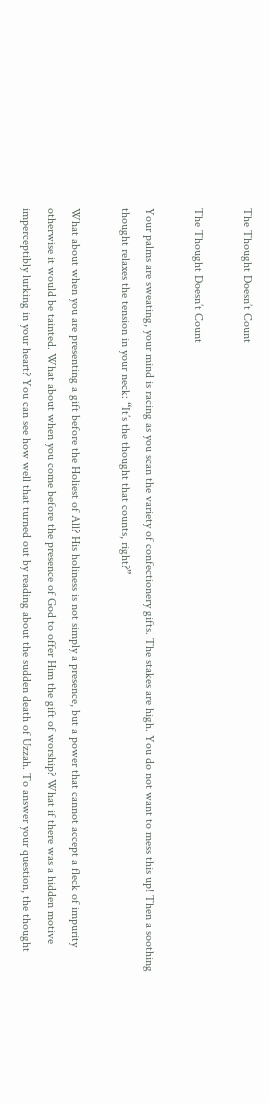The Thought Doesn’t Count

The Thought Doesn’t Count

Your palms are sweating, your mind is racing as you scan the variety of confectionery gifts. The stakes are high. You do not want to mess this up! Then a soothing thought relaxes the tension in your neck: “It’s the thought that counts, right?”

What about when you are presenting a gift before the Holiest of All? His holiness is not simply a presence, but a power that cannot accept a fleck of impurity otherwise it would be tainted. What about when you come before the presence of God to offer Him the gift of worship? What if there was a hidden motive imperceptibly lurking in your heart? You can see how well that turned out by reading about the sudden death of Uzzah. To answer your question, the thought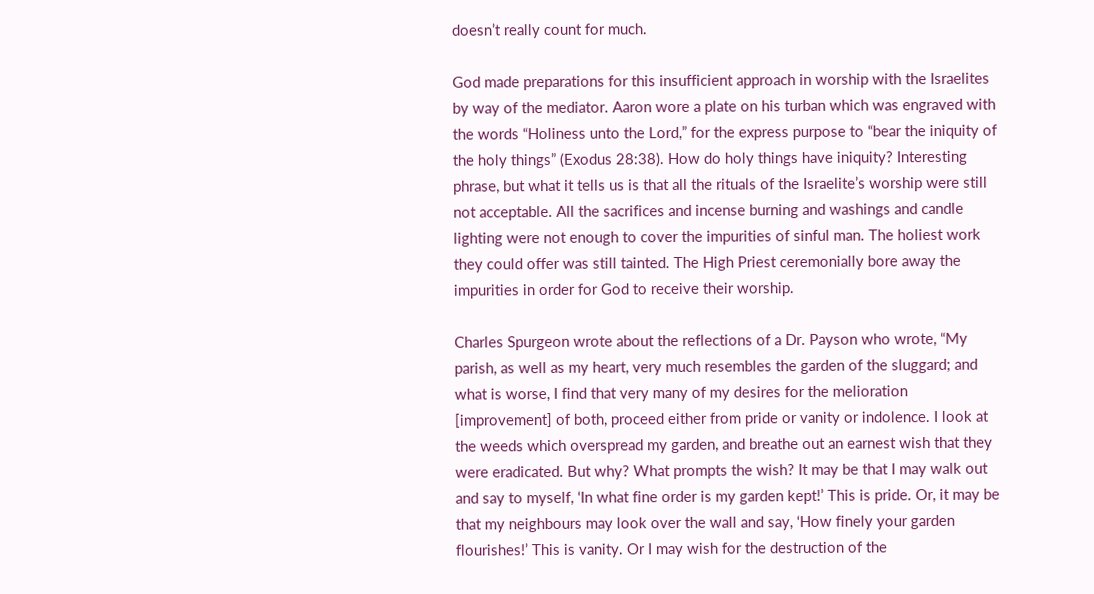doesn’t really count for much.

God made preparations for this insufficient approach in worship with the Israelites by way of the mediator. Aaron wore a plate on his turban which was engraved with the words “Holiness unto the Lord,” for the express purpose to “bear the iniquity of the holy things” (Exodus 28:38). How do holy things have iniquity? Interesting phrase, but what it tells us is that all the rituals of the Israelite’s worship were still not acceptable. All the sacrifices and incense burning and washings and candle lighting were not enough to cover the impurities of sinful man. The holiest work they could offer was still tainted. The High Priest ceremonially bore away the impurities in order for God to receive their worship.

Charles Spurgeon wrote about the reflections of a Dr. Payson who wrote, “My parish, as well as my heart, very much resembles the garden of the sluggard; and what is worse, I find that very many of my desires for the melioration [improvement] of both, proceed either from pride or vanity or indolence. I look at the weeds which overspread my garden, and breathe out an earnest wish that they were eradicated. But why? What prompts the wish? It may be that I may walk out and say to myself, ‘In what fine order is my garden kept!’ This is pride. Or, it may be that my neighbours may look over the wall and say, ‘How finely your garden flourishes!’ This is vanity. Or I may wish for the destruction of the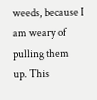weeds, because I am weary of pulling them up. This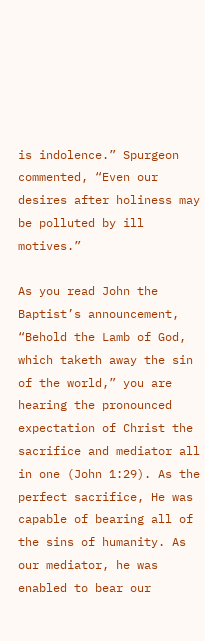is indolence.” Spurgeon commented, “Even our desires after holiness may be polluted by ill motives.”

As you read John the Baptist’s announcement, “Behold the Lamb of God, which taketh away the sin of the world,” you are hearing the pronounced expectation of Christ the sacrifice and mediator all in one (John 1:29). As the perfect sacrifice, He was capable of bearing all of the sins of humanity. As our mediator, he was enabled to bear our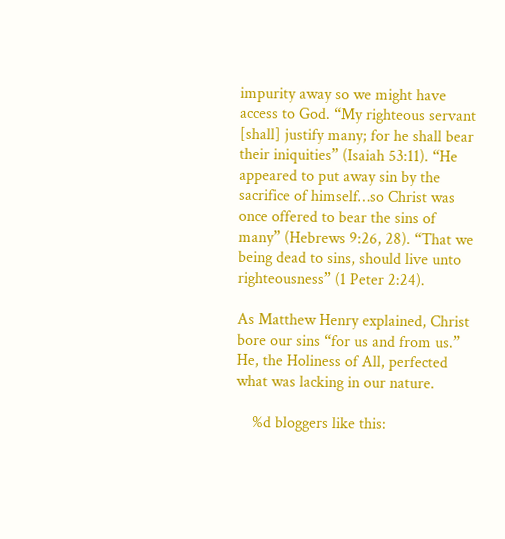impurity away so we might have access to God. “My righteous servant [shall] justify many; for he shall bear their iniquities” (Isaiah 53:11). “He appeared to put away sin by the sacrifice of himself…so Christ was once offered to bear the sins of many” (Hebrews 9:26, 28). “That we being dead to sins, should live unto righteousness” (1 Peter 2:24).

As Matthew Henry explained, Christ bore our sins “for us and from us.” He, the Holiness of All, perfected what was lacking in our nature.

    %d bloggers like this: